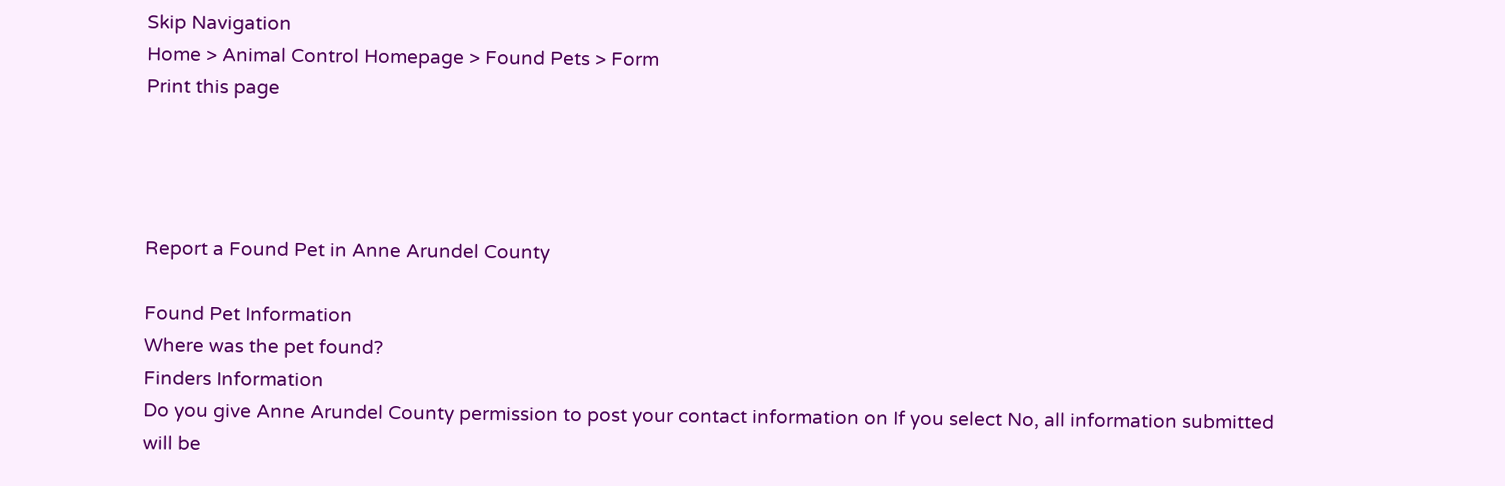Skip Navigation
Home > Animal Control Homepage > Found Pets > Form
Print this page




Report a Found Pet in Anne Arundel County

Found Pet Information
Where was the pet found?
Finders Information
Do you give Anne Arundel County permission to post your contact information on If you select No, all information submitted will be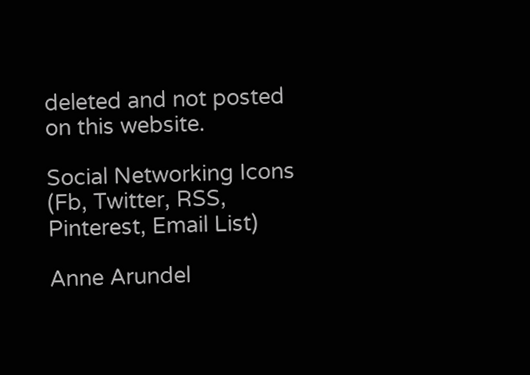deleted and not posted on this website.

Social Networking Icons (Fb, Twitter, RSS, Pinterest, Email List)

Anne Arundel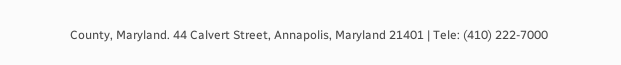County, Maryland. 44 Calvert Street, Annapolis, Maryland 21401 | Tele: (410) 222-7000